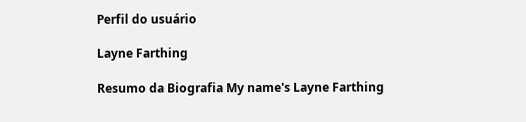Perfil do usuário

Layne Farthing

Resumo da Biografia My name's Layne Farthing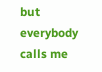but everybody calls me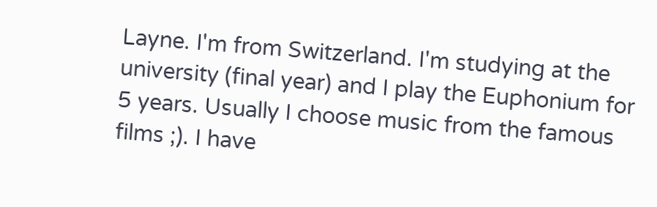Layne. I'm from Switzerland. I'm studying at the university (final year) and I play the Euphonium for 5 years. Usually I choose music from the famous films ;). I have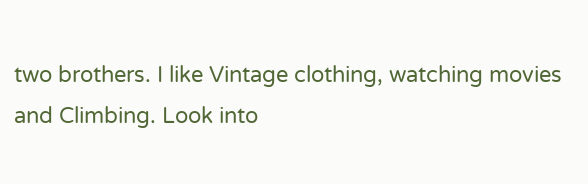two brothers. I like Vintage clothing, watching movies and Climbing. Look into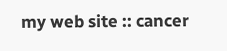my web site :: cancer